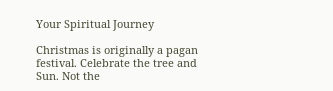Your Spiritual Journey

Christmas is originally a pagan festival. Celebrate the tree and Sun. Not the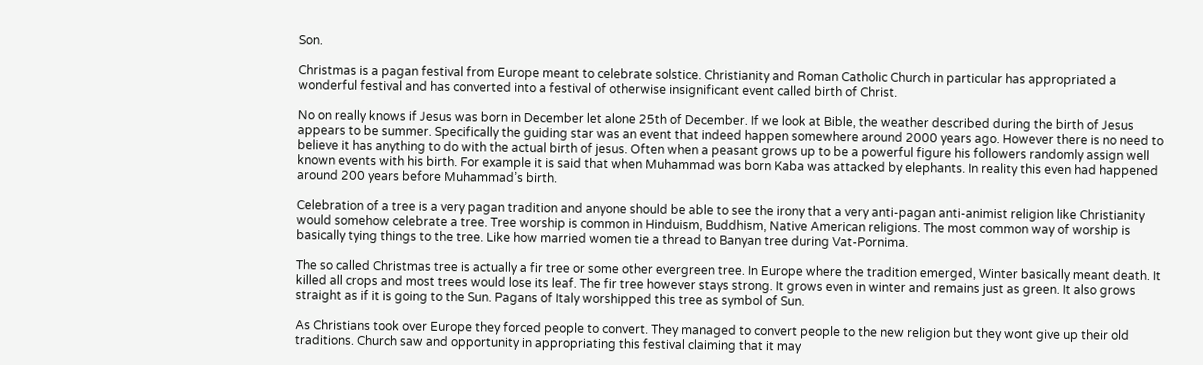Son.

Christmas is a pagan festival from Europe meant to celebrate solstice. Christianity and Roman Catholic Church in particular has appropriated a wonderful festival and has converted into a festival of otherwise insignificant event called birth of Christ.

No on really knows if Jesus was born in December let alone 25th of December. If we look at Bible, the weather described during the birth of Jesus appears to be summer. Specifically the guiding star was an event that indeed happen somewhere around 2000 years ago. However there is no need to believe it has anything to do with the actual birth of jesus. Often when a peasant grows up to be a powerful figure his followers randomly assign well known events with his birth. For example it is said that when Muhammad was born Kaba was attacked by elephants. In reality this even had happened around 200 years before Muhammad’s birth.

Celebration of a tree is a very pagan tradition and anyone should be able to see the irony that a very anti-pagan anti-animist religion like Christianity would somehow celebrate a tree. Tree worship is common in Hinduism, Buddhism, Native American religions. The most common way of worship is basically tying things to the tree. Like how married women tie a thread to Banyan tree during Vat-Pornima.

The so called Christmas tree is actually a fir tree or some other evergreen tree. In Europe where the tradition emerged, Winter basically meant death. It killed all crops and most trees would lose its leaf. The fir tree however stays strong. It grows even in winter and remains just as green. It also grows straight as if it is going to the Sun. Pagans of Italy worshipped this tree as symbol of Sun.

As Christians took over Europe they forced people to convert. They managed to convert people to the new religion but they wont give up their old traditions. Church saw and opportunity in appropriating this festival claiming that it may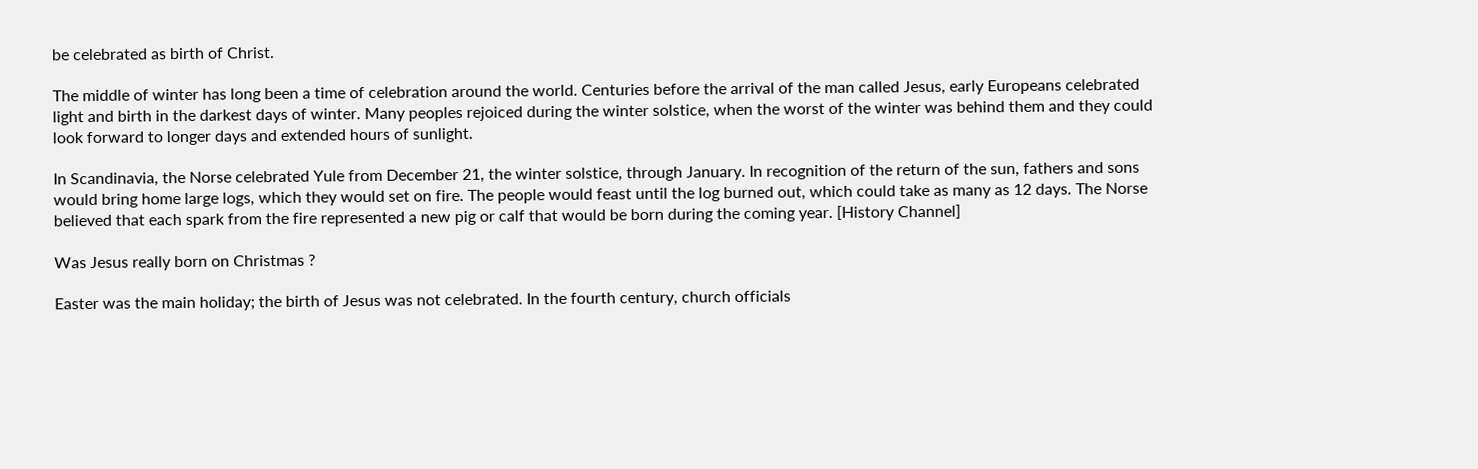be celebrated as birth of Christ.

The middle of winter has long been a time of celebration around the world. Centuries before the arrival of the man called Jesus, early Europeans celebrated light and birth in the darkest days of winter. Many peoples rejoiced during the winter solstice, when the worst of the winter was behind them and they could look forward to longer days and extended hours of sunlight.

In Scandinavia, the Norse celebrated Yule from December 21, the winter solstice, through January. In recognition of the return of the sun, fathers and sons would bring home large logs, which they would set on fire. The people would feast until the log burned out, which could take as many as 12 days. The Norse believed that each spark from the fire represented a new pig or calf that would be born during the coming year. [History Channel]

Was Jesus really born on Christmas ?

Easter was the main holiday; the birth of Jesus was not celebrated. In the fourth century, church officials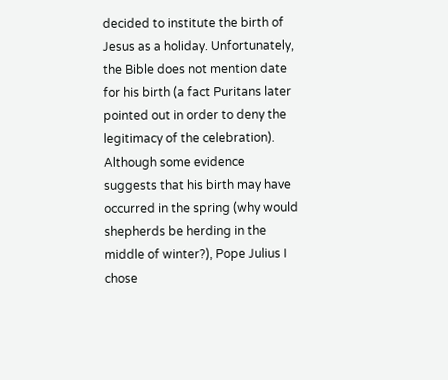decided to institute the birth of Jesus as a holiday. Unfortunately, the Bible does not mention date for his birth (a fact Puritans later pointed out in order to deny the legitimacy of the celebration). Although some evidence suggests that his birth may have occurred in the spring (why would shepherds be herding in the middle of winter?), Pope Julius I chose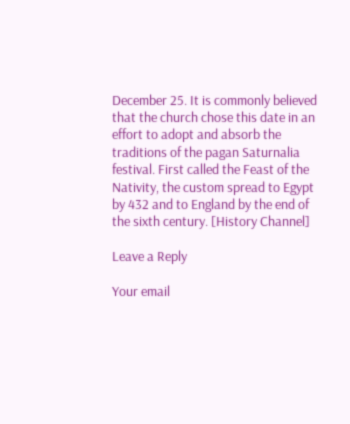December 25. It is commonly believed that the church chose this date in an effort to adopt and absorb the traditions of the pagan Saturnalia festival. First called the Feast of the Nativity, the custom spread to Egypt by 432 and to England by the end of the sixth century. [History Channel]

Leave a Reply

Your email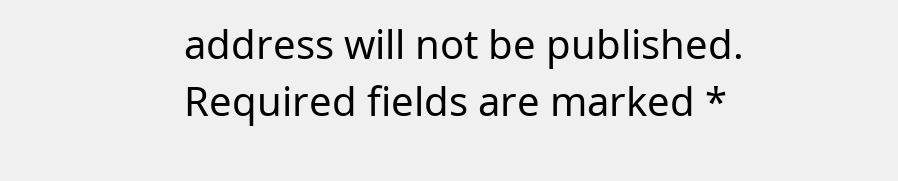address will not be published. Required fields are marked *